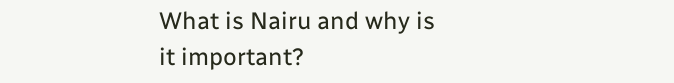What is Nairu and why is it important?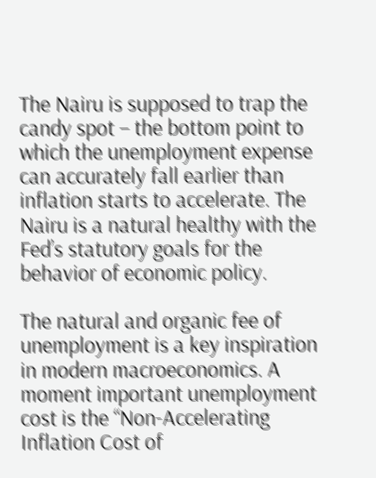The Nairu is supposed to trap the candy spot – the bottom point to which the unemployment expense can accurately fall earlier than inflation starts to accelerate. The Nairu is a natural healthy with the Fed’s statutory goals for the behavior of economic policy.

The natural and organic fee of unemployment is a key inspiration in modern macroeconomics. A moment important unemployment cost is the “Non-Accelerating Inflation Cost of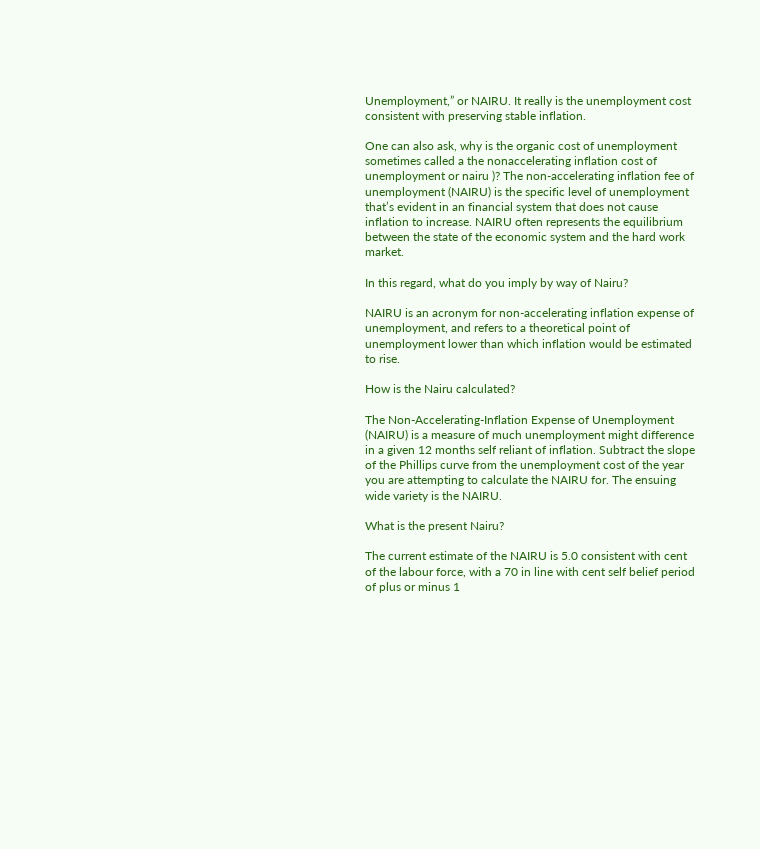Unemployment,” or NAIRU. It really is the unemployment cost consistent with preserving stable inflation.

One can also ask, why is the organic cost of unemployment sometimes called a the nonaccelerating inflation cost of unemployment or nairu )? The non-accelerating inflation fee of unemployment (NAIRU) is the specific level of unemployment that’s evident in an financial system that does not cause inflation to increase. NAIRU often represents the equilibrium between the state of the economic system and the hard work market.

In this regard, what do you imply by way of Nairu?

NAIRU is an acronym for non-accelerating inflation expense of unemployment, and refers to a theoretical point of unemployment lower than which inflation would be estimated to rise.

How is the Nairu calculated?

The Non-Accelerating-Inflation Expense of Unemployment (NAIRU) is a measure of much unemployment might difference in a given 12 months self reliant of inflation. Subtract the slope of the Phillips curve from the unemployment cost of the year you are attempting to calculate the NAIRU for. The ensuing wide variety is the NAIRU.

What is the present Nairu?

The current estimate of the NAIRU is 5.0 consistent with cent of the labour force, with a 70 in line with cent self belief period of plus or minus 1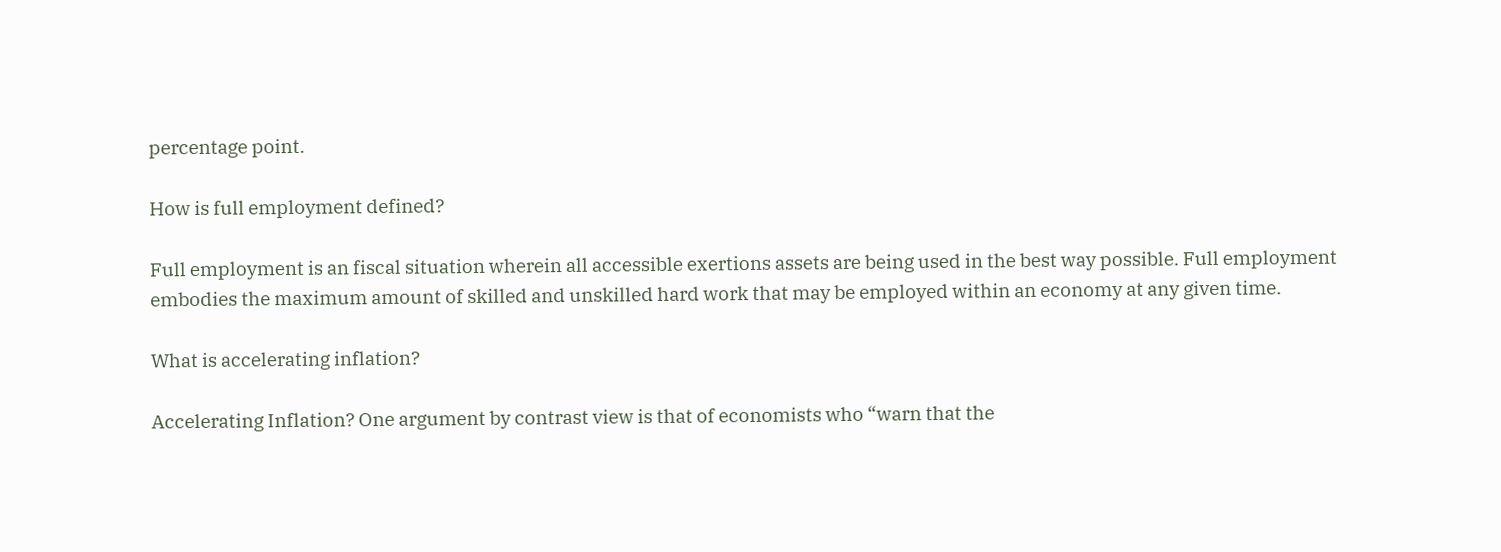percentage point.

How is full employment defined?

Full employment is an fiscal situation wherein all accessible exertions assets are being used in the best way possible. Full employment embodies the maximum amount of skilled and unskilled hard work that may be employed within an economy at any given time.

What is accelerating inflation?

Accelerating Inflation? One argument by contrast view is that of economists who “warn that the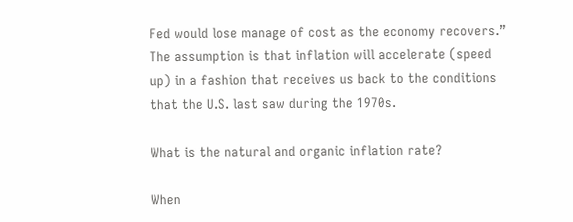Fed would lose manage of cost as the economy recovers.” The assumption is that inflation will accelerate (speed up) in a fashion that receives us back to the conditions that the U.S. last saw during the 1970s.

What is the natural and organic inflation rate?

When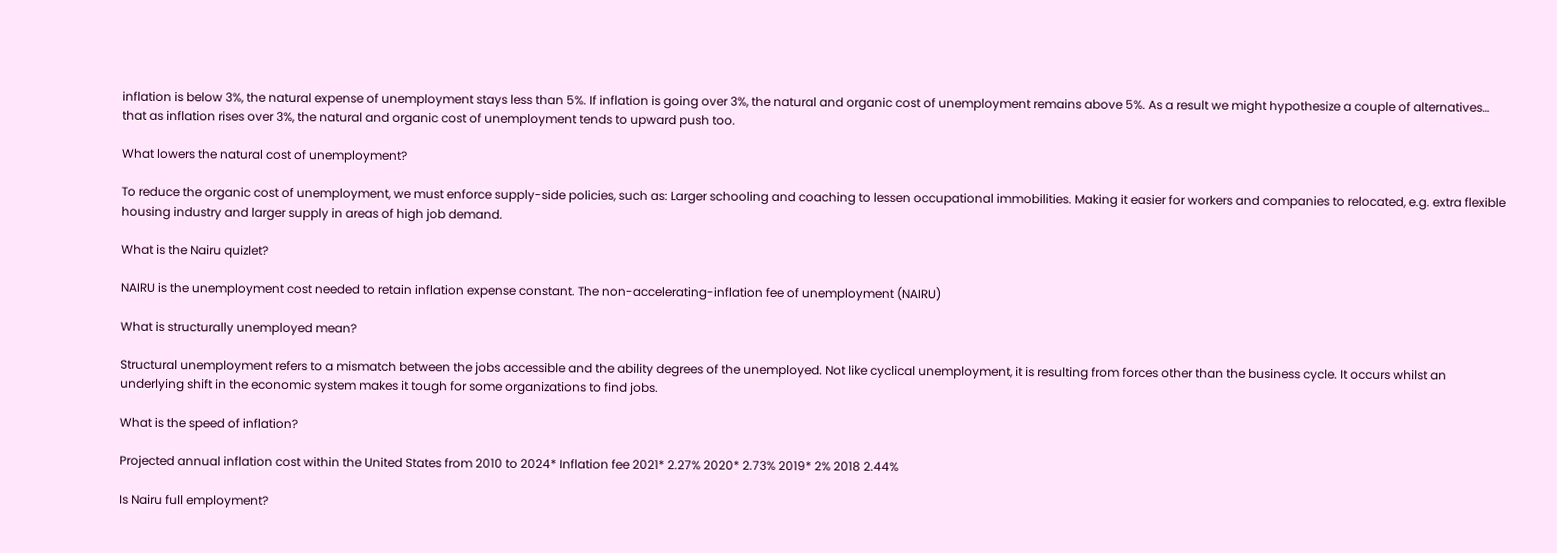inflation is below 3%, the natural expense of unemployment stays less than 5%. If inflation is going over 3%, the natural and organic cost of unemployment remains above 5%. As a result we might hypothesize a couple of alternatives… that as inflation rises over 3%, the natural and organic cost of unemployment tends to upward push too.

What lowers the natural cost of unemployment?

To reduce the organic cost of unemployment, we must enforce supply-side policies, such as: Larger schooling and coaching to lessen occupational immobilities. Making it easier for workers and companies to relocated, e.g. extra flexible housing industry and larger supply in areas of high job demand.

What is the Nairu quizlet?

NAIRU is the unemployment cost needed to retain inflation expense constant. The non-accelerating-inflation fee of unemployment (NAIRU)

What is structurally unemployed mean?

Structural unemployment refers to a mismatch between the jobs accessible and the ability degrees of the unemployed. Not like cyclical unemployment, it is resulting from forces other than the business cycle. It occurs whilst an underlying shift in the economic system makes it tough for some organizations to find jobs.

What is the speed of inflation?

Projected annual inflation cost within the United States from 2010 to 2024* Inflation fee 2021* 2.27% 2020* 2.73% 2019* 2% 2018 2.44%

Is Nairu full employment?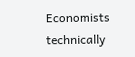Economists technically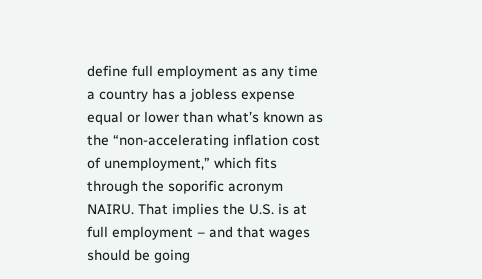define full employment as any time a country has a jobless expense equal or lower than what’s known as the “non-accelerating inflation cost of unemployment,” which fits through the soporific acronym NAIRU. That implies the U.S. is at full employment – and that wages should be going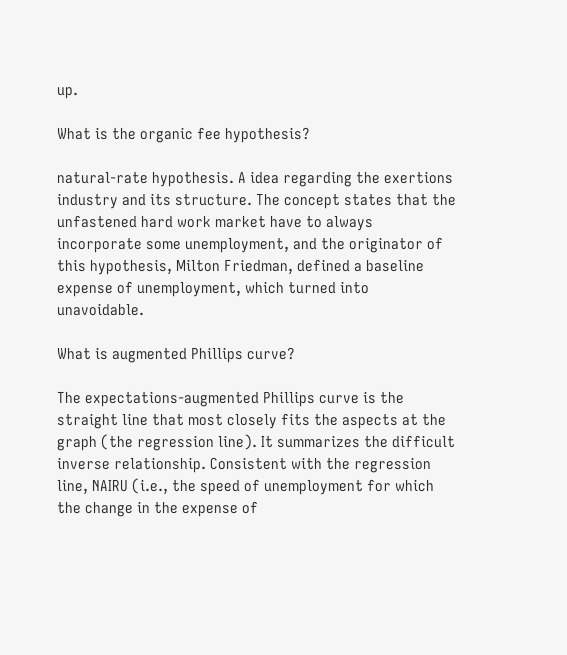up.

What is the organic fee hypothesis?

natural-rate hypothesis. A idea regarding the exertions industry and its structure. The concept states that the unfastened hard work market have to always incorporate some unemployment, and the originator of this hypothesis, Milton Friedman, defined a baseline expense of unemployment, which turned into unavoidable.

What is augmented Phillips curve?

The expectations-augmented Phillips curve is the straight line that most closely fits the aspects at the graph (the regression line). It summarizes the difficult inverse relationship. Consistent with the regression line, NAIRU (i.e., the speed of unemployment for which the change in the expense of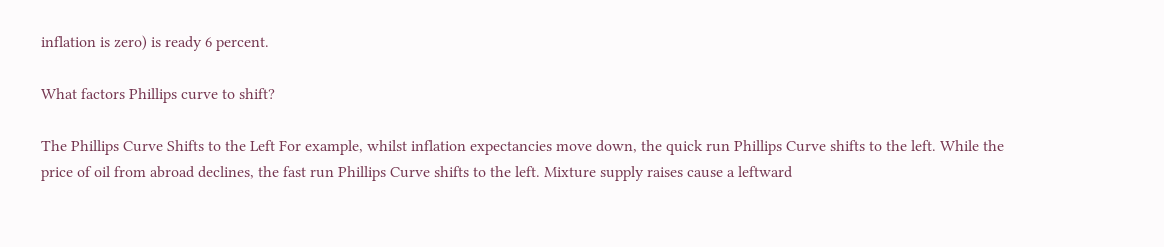inflation is zero) is ready 6 percent.

What factors Phillips curve to shift?

The Phillips Curve Shifts to the Left For example, whilst inflation expectancies move down, the quick run Phillips Curve shifts to the left. While the price of oil from abroad declines, the fast run Phillips Curve shifts to the left. Mixture supply raises cause a leftward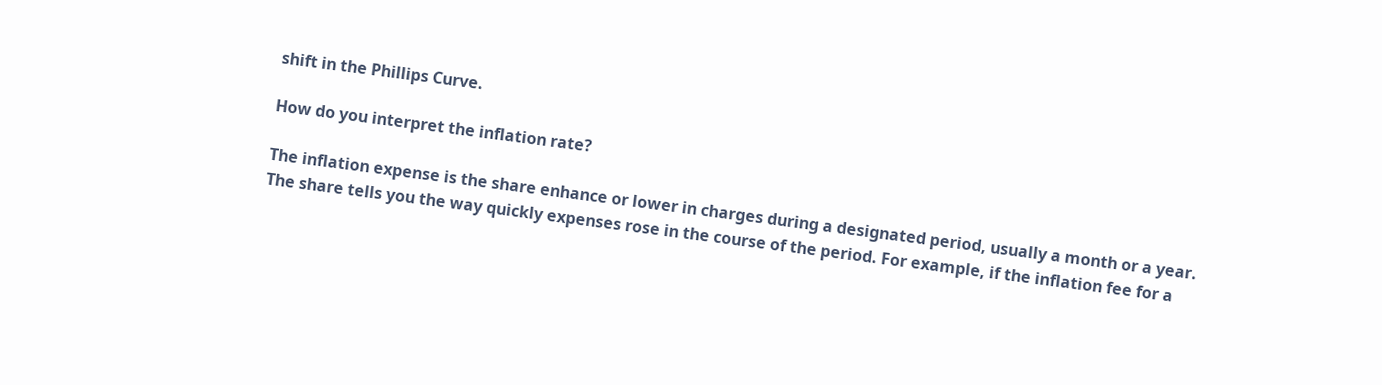shift in the Phillips Curve.

How do you interpret the inflation rate?

The inflation expense is the share enhance or lower in charges during a designated period, usually a month or a year. The share tells you the way quickly expenses rose in the course of the period. For example, if the inflation fee for a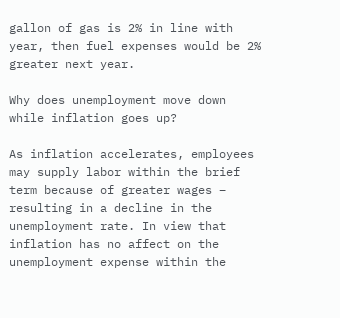gallon of gas is 2% in line with year, then fuel expenses would be 2% greater next year.

Why does unemployment move down while inflation goes up?

As inflation accelerates, employees may supply labor within the brief term because of greater wages – resulting in a decline in the unemployment rate. In view that inflation has no affect on the unemployment expense within the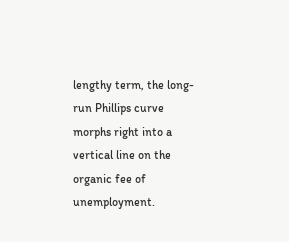lengthy term, the long-run Phillips curve morphs right into a vertical line on the organic fee of unemployment.